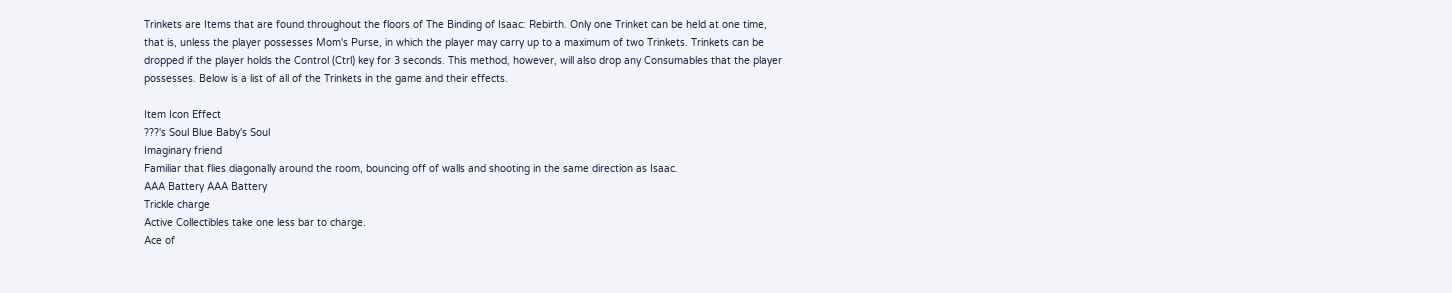Trinkets are Items that are found throughout the floors of The Binding of Isaac: Rebirth. Only one Trinket can be held at one time, that is, unless the player possesses Mom's Purse, in which the player may carry up to a maximum of two Trinkets. Trinkets can be dropped if the player holds the Control (Ctrl) key for 3 seconds. This method, however, will also drop any Consumables that the player possesses. Below is a list of all of the Trinkets in the game and their effects.

Item Icon Effect
???'s Soul Blue Baby's Soul
Imaginary friend
Familiar that flies diagonally around the room, bouncing off of walls and shooting in the same direction as Isaac.
AAA Battery AAA Battery
Trickle charge
Active Collectibles take one less bar to charge.
Ace of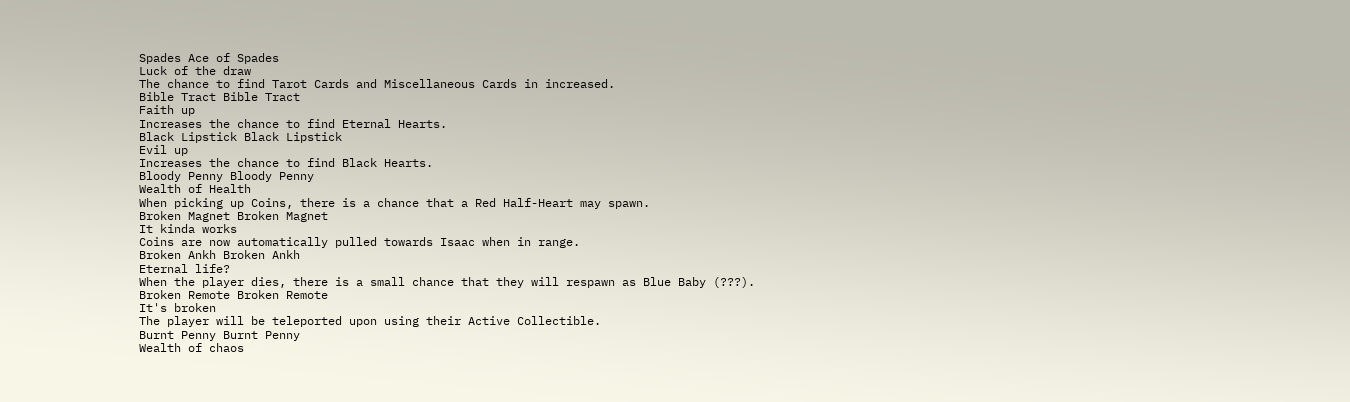Spades Ace of Spades
Luck of the draw
The chance to find Tarot Cards and Miscellaneous Cards in increased.
Bible Tract Bible Tract
Faith up
Increases the chance to find Eternal Hearts.
Black Lipstick Black Lipstick
Evil up
Increases the chance to find Black Hearts.
Bloody Penny Bloody Penny
Wealth of Health
When picking up Coins, there is a chance that a Red Half-Heart may spawn.
Broken Magnet Broken Magnet
It kinda works
Coins are now automatically pulled towards Isaac when in range.
Broken Ankh Broken Ankh
Eternal life?
When the player dies, there is a small chance that they will respawn as Blue Baby (???).
Broken Remote Broken Remote
It's broken
The player will be teleported upon using their Active Collectible.
Burnt Penny Burnt Penny
Wealth of chaos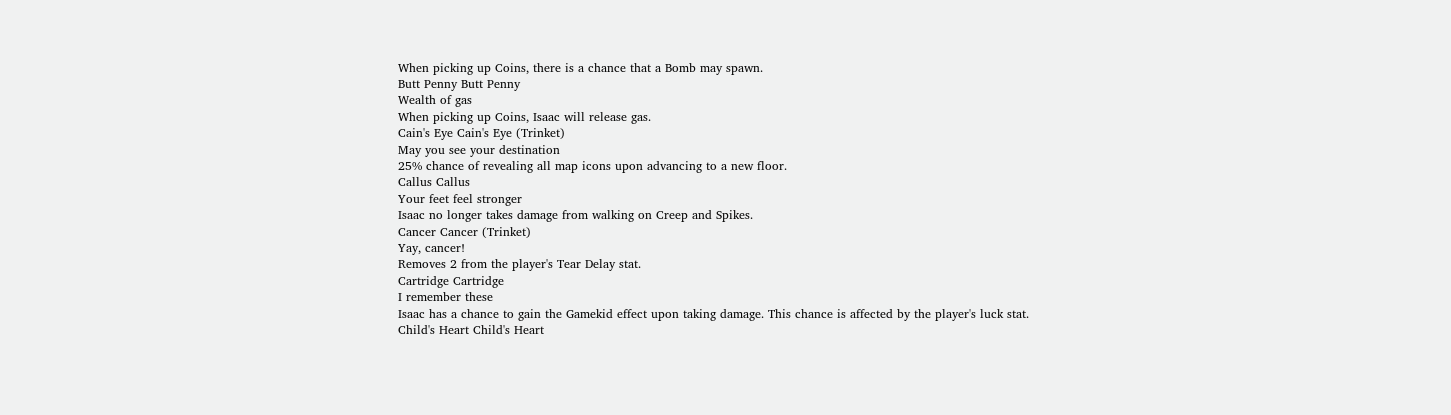When picking up Coins, there is a chance that a Bomb may spawn.
Butt Penny Butt Penny
Wealth of gas
When picking up Coins, Isaac will release gas.
Cain's Eye Cain's Eye (Trinket)
May you see your destination
25% chance of revealing all map icons upon advancing to a new floor.
Callus Callus
Your feet feel stronger
Isaac no longer takes damage from walking on Creep and Spikes.
Cancer Cancer (Trinket)
Yay, cancer!
Removes 2 from the player's Tear Delay stat.
Cartridge Cartridge
I remember these
Isaac has a chance to gain the Gamekid effect upon taking damage. This chance is affected by the player's luck stat.
Child's Heart Child's Heart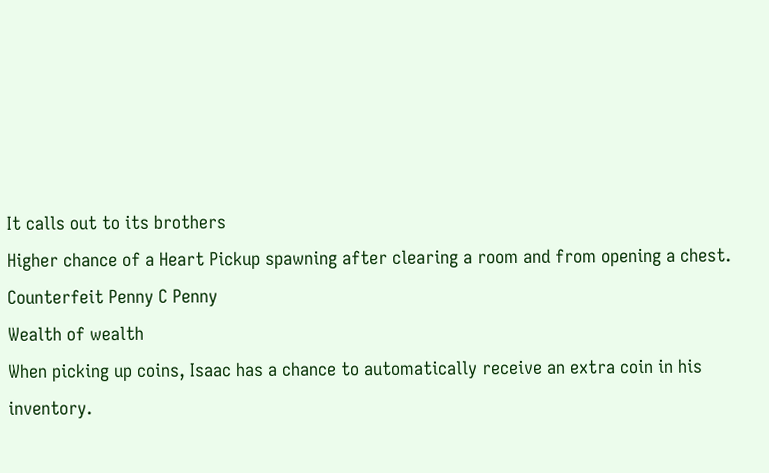It calls out to its brothers
Higher chance of a Heart Pickup spawning after clearing a room and from opening a chest.
Counterfeit Penny C Penny
Wealth of wealth
When picking up coins, Isaac has a chance to automatically receive an extra coin in his inventory.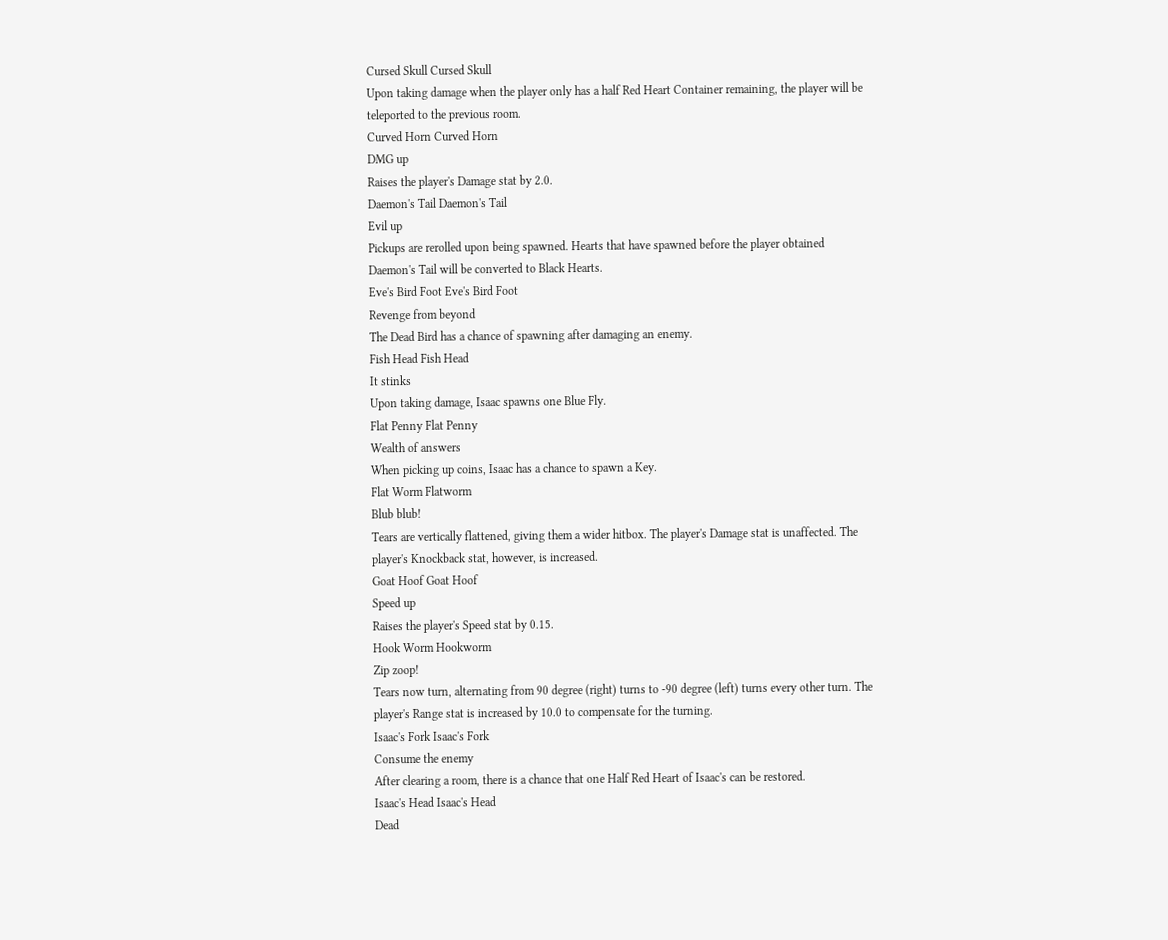Cursed Skull Cursed Skull
Upon taking damage when the player only has a half Red Heart Container remaining, the player will be teleported to the previous room.
Curved Horn Curved Horn
DMG up
Raises the player's Damage stat by 2.0.
Daemon's Tail Daemon's Tail
Evil up
Pickups are rerolled upon being spawned. Hearts that have spawned before the player obtained Daemon's Tail will be converted to Black Hearts.
Eve's Bird Foot Eve's Bird Foot
Revenge from beyond
The Dead Bird has a chance of spawning after damaging an enemy.
Fish Head Fish Head
It stinks
Upon taking damage, Isaac spawns one Blue Fly.
Flat Penny Flat Penny
Wealth of answers
When picking up coins, Isaac has a chance to spawn a Key.
Flat Worm Flatworm
Blub blub!
Tears are vertically flattened, giving them a wider hitbox. The player's Damage stat is unaffected. The player's Knockback stat, however, is increased.
Goat Hoof Goat Hoof
Speed up
Raises the player's Speed stat by 0.15.
Hook Worm Hookworm
Zip zoop!
Tears now turn, alternating from 90 degree (right) turns to -90 degree (left) turns every other turn. The player's Range stat is increased by 10.0 to compensate for the turning.
Isaac's Fork Isaac's Fork
Consume the enemy
After clearing a room, there is a chance that one Half Red Heart of Isaac's can be restored.
Isaac's Head Isaac's Head
Dead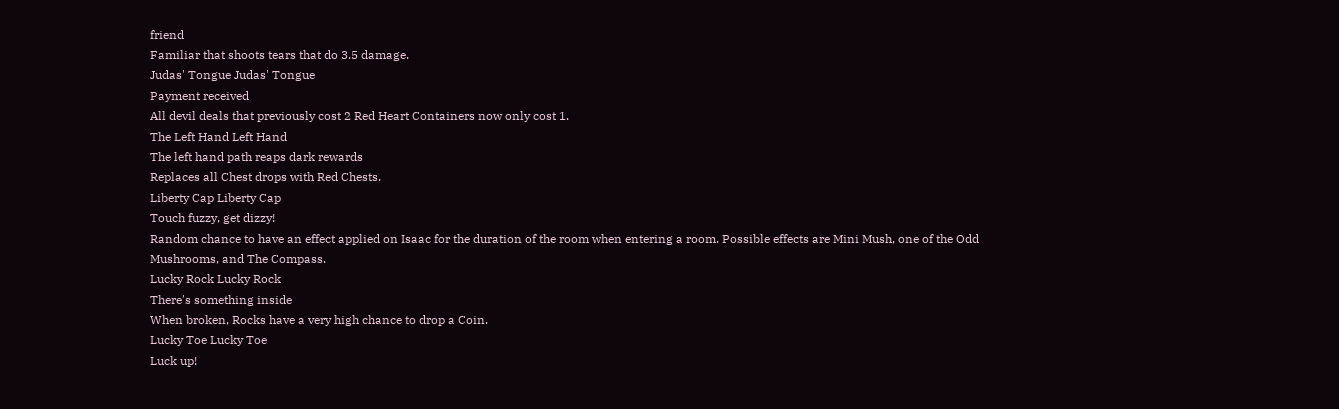friend
Familiar that shoots tears that do 3.5 damage.
Judas' Tongue Judas' Tongue
Payment received
All devil deals that previously cost 2 Red Heart Containers now only cost 1.
The Left Hand Left Hand
The left hand path reaps dark rewards
Replaces all Chest drops with Red Chests.
Liberty Cap Liberty Cap
Touch fuzzy, get dizzy!
Random chance to have an effect applied on Isaac for the duration of the room when entering a room. Possible effects are Mini Mush, one of the Odd Mushrooms, and The Compass.
Lucky Rock Lucky Rock
There's something inside
When broken, Rocks have a very high chance to drop a Coin.
Lucky Toe Lucky Toe
Luck up!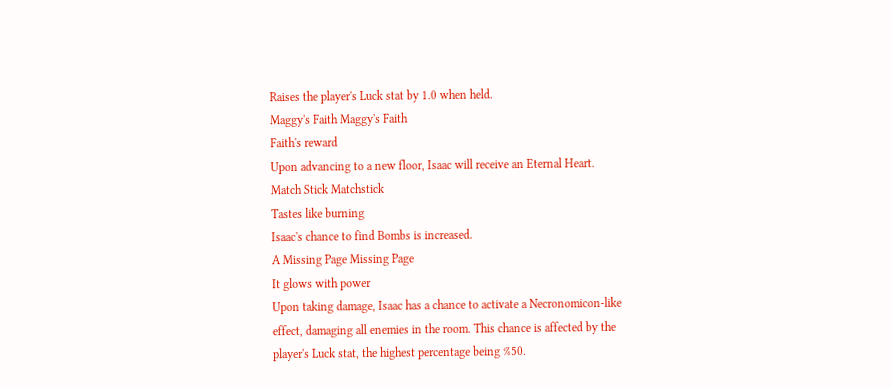Raises the player's Luck stat by 1.0 when held.
Maggy's Faith Maggy's Faith
Faith's reward
Upon advancing to a new floor, Isaac will receive an Eternal Heart.
Match Stick Matchstick
Tastes like burning
Isaac's chance to find Bombs is increased.
A Missing Page Missing Page
It glows with power
Upon taking damage, Isaac has a chance to activate a Necronomicon-like effect, damaging all enemies in the room. This chance is affected by the player's Luck stat, the highest percentage being %50.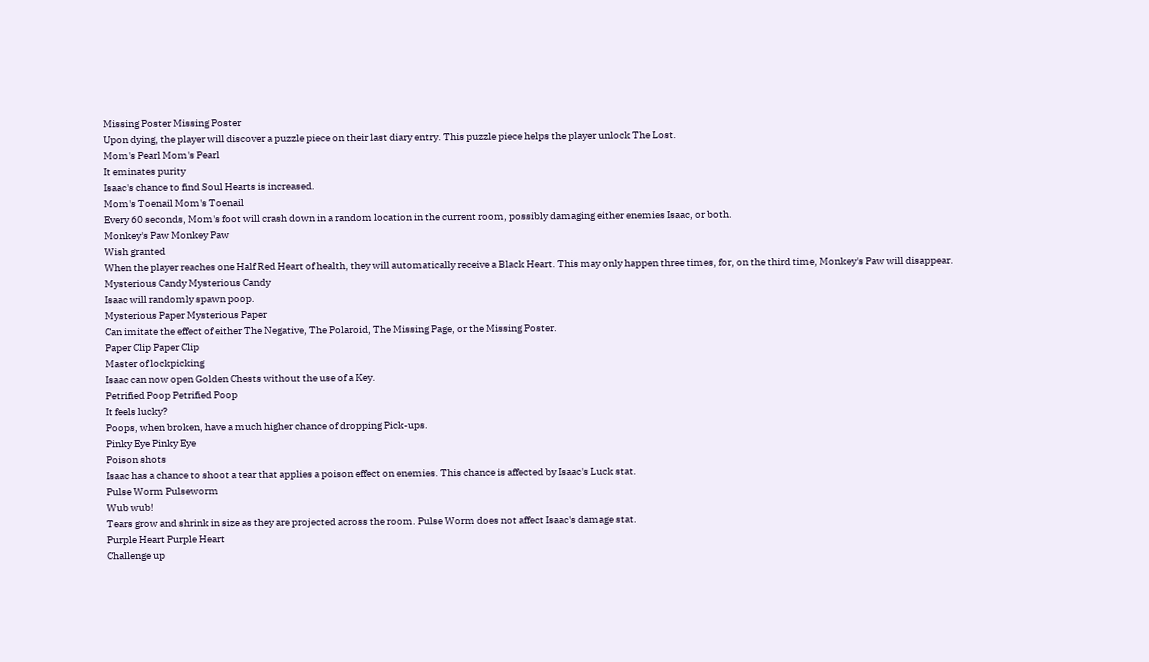Missing Poster Missing Poster
Upon dying, the player will discover a puzzle piece on their last diary entry. This puzzle piece helps the player unlock The Lost.
Mom's Pearl Mom's Pearl
It eminates purity
Isaac's chance to find Soul Hearts is increased.
Mom's Toenail Mom's Toenail
Every 60 seconds, Mom's foot will crash down in a random location in the current room, possibly damaging either enemies Isaac, or both.
Monkey's Paw Monkey Paw
Wish granted
When the player reaches one Half Red Heart of health, they will automatically receive a Black Heart. This may only happen three times, for, on the third time, Monkey's Paw will disappear.
Mysterious Candy Mysterious Candy
Isaac will randomly spawn poop.
Mysterious Paper Mysterious Paper
Can imitate the effect of either The Negative, The Polaroid, The Missing Page, or the Missing Poster.
Paper Clip Paper Clip
Master of lockpicking
Isaac can now open Golden Chests without the use of a Key.
Petrified Poop Petrified Poop
It feels lucky?
Poops, when broken, have a much higher chance of dropping Pick-ups.
Pinky Eye Pinky Eye
Poison shots
Isaac has a chance to shoot a tear that applies a poison effect on enemies. This chance is affected by Isaac's Luck stat.
Pulse Worm Pulseworm
Wub wub!
Tears grow and shrink in size as they are projected across the room. Pulse Worm does not affect Isaac's damage stat.
Purple Heart Purple Heart
Challenge up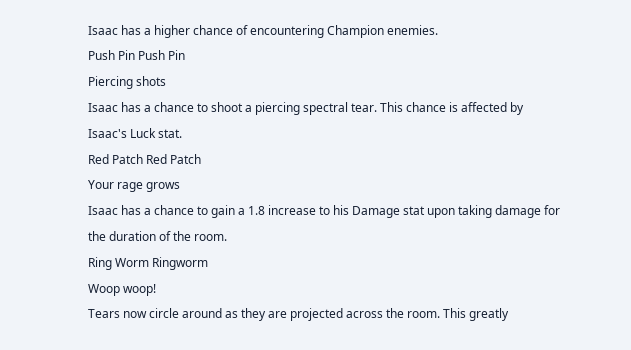Isaac has a higher chance of encountering Champion enemies.
Push Pin Push Pin
Piercing shots
Isaac has a chance to shoot a piercing spectral tear. This chance is affected by Isaac's Luck stat.
Red Patch Red Patch
Your rage grows
Isaac has a chance to gain a 1.8 increase to his Damage stat upon taking damage for the duration of the room.
Ring Worm Ringworm
Woop woop!
Tears now circle around as they are projected across the room. This greatly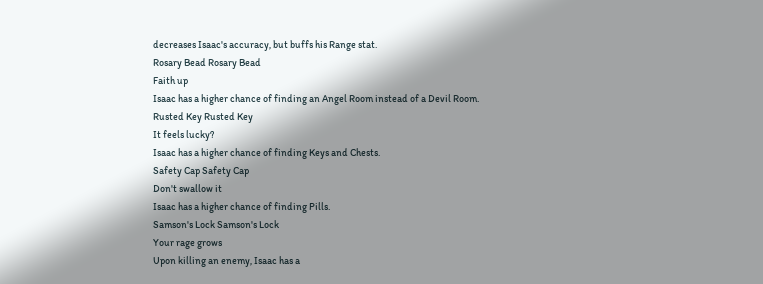decreases Isaac's accuracy, but buffs his Range stat.
Rosary Bead Rosary Bead
Faith up
Isaac has a higher chance of finding an Angel Room instead of a Devil Room.
Rusted Key Rusted Key
It feels lucky?
Isaac has a higher chance of finding Keys and Chests.
Safety Cap Safety Cap
Don't swallow it
Isaac has a higher chance of finding Pills.
Samson's Lock Samson's Lock
Your rage grows
Upon killing an enemy, Isaac has a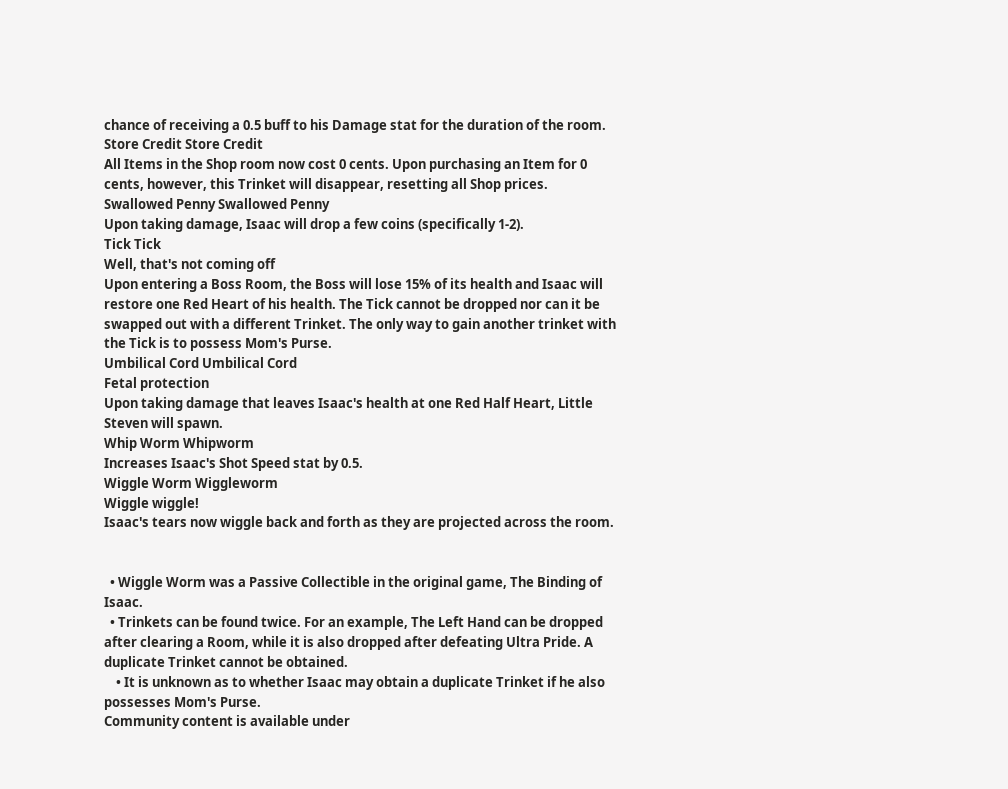chance of receiving a 0.5 buff to his Damage stat for the duration of the room.
Store Credit Store Credit
All Items in the Shop room now cost 0 cents. Upon purchasing an Item for 0 cents, however, this Trinket will disappear, resetting all Shop prices.
Swallowed Penny Swallowed Penny
Upon taking damage, Isaac will drop a few coins (specifically 1-2).
Tick Tick
Well, that's not coming off
Upon entering a Boss Room, the Boss will lose 15% of its health and Isaac will restore one Red Heart of his health. The Tick cannot be dropped nor can it be swapped out with a different Trinket. The only way to gain another trinket with the Tick is to possess Mom's Purse.
Umbilical Cord Umbilical Cord
Fetal protection
Upon taking damage that leaves Isaac's health at one Red Half Heart, Little Steven will spawn.
Whip Worm Whipworm
Increases Isaac's Shot Speed stat by 0.5.
Wiggle Worm Wiggleworm
Wiggle wiggle!
Isaac's tears now wiggle back and forth as they are projected across the room.


  • Wiggle Worm was a Passive Collectible in the original game, The Binding of Isaac.
  • Trinkets can be found twice. For an example, The Left Hand can be dropped after clearing a Room, while it is also dropped after defeating Ultra Pride. A duplicate Trinket cannot be obtained.
    • It is unknown as to whether Isaac may obtain a duplicate Trinket if he also possesses Mom's Purse.
Community content is available under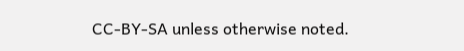CC-BY-SA unless otherwise noted.